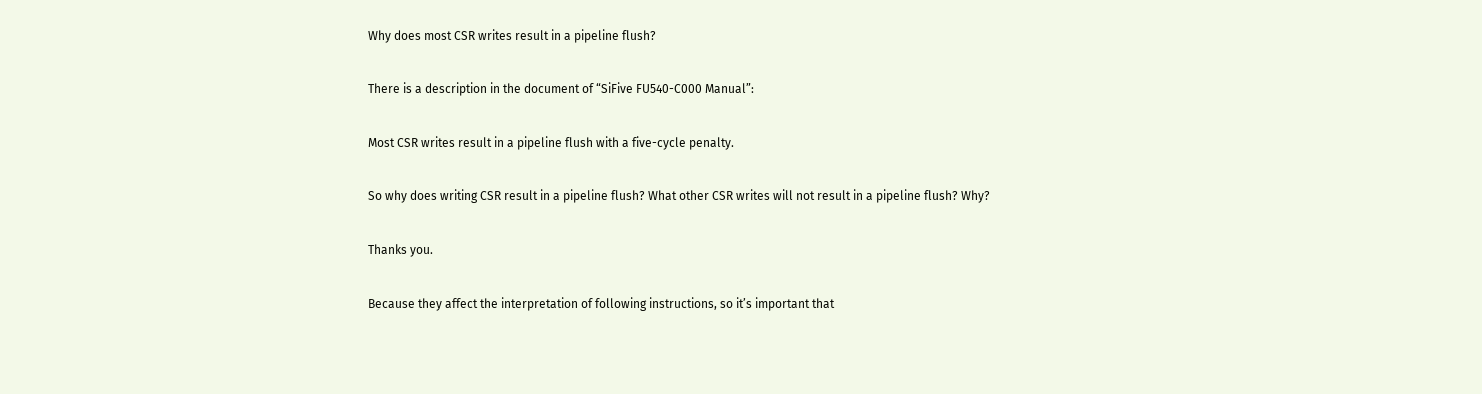Why does most CSR writes result in a pipeline flush?

There is a description in the document of “SiFive FU540-C000 Manual”:

Most CSR writes result in a pipeline flush with a five-cycle penalty.

So why does writing CSR result in a pipeline flush? What other CSR writes will not result in a pipeline flush? Why?

Thanks you.

Because they affect the interpretation of following instructions, so it’s important that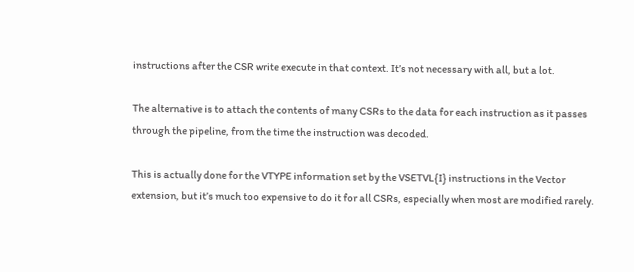instructions after the CSR write execute in that context. It’s not necessary with all, but a lot.

The alternative is to attach the contents of many CSRs to the data for each instruction as it passes through the pipeline, from the time the instruction was decoded.

This is actually done for the VTYPE information set by the VSETVL{I} instructions in the Vector extension, but it’s much too expensive to do it for all CSRs, especially when most are modified rarely.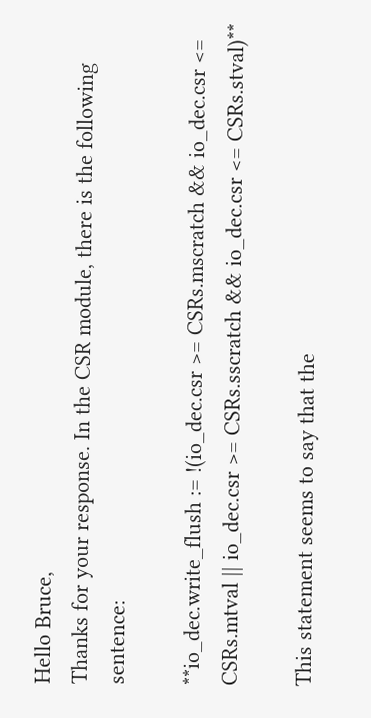Hello Bruce,
Thanks for your response. In the CSR module, there is the following sentence:

**io_dec.write_flush := !(io_dec.csr >= CSRs.mscratch && io_dec.csr <= CSRs.mtval || io_dec.csr >= CSRs.sscratch && io_dec.csr <= CSRs.stval)**

This statement seems to say that the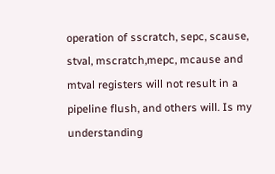operation of sscratch, sepc, scause, stval, mscratch,mepc, mcause and mtval registers will not result in a pipeline flush, and others will. Is my understanding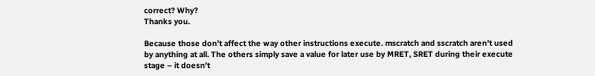correct? Why?
Thanks you.

Because those don’t affect the way other instructions execute. mscratch and sscratch aren’t used by anything at all. The others simply save a value for later use by MRET, SRET during their execute stage – it doesn’t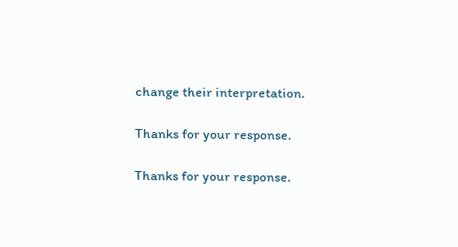change their interpretation.

Thanks for your response.

Thanks for your response.